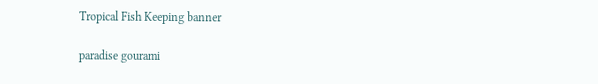Tropical Fish Keeping banner

paradise gourami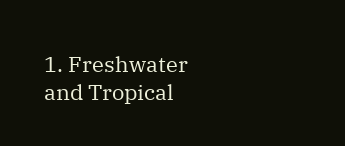1. Freshwater and Tropical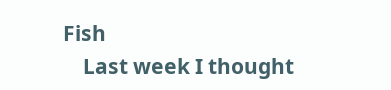Fish
    Last week I thought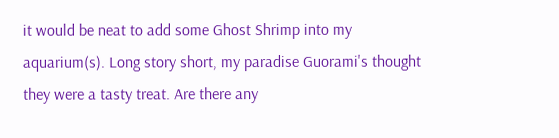it would be neat to add some Ghost Shrimp into my aquarium(s). Long story short, my paradise Guorami's thought they were a tasty treat. Are there any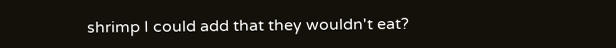shrimp I could add that they wouldn't eat?